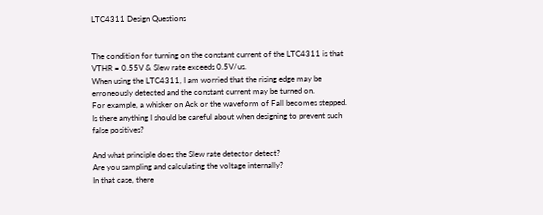LTC4311 Design Questions


The condition for turning on the constant current of the LTC4311 is that VTHR = 0.55V & Slew rate exceeds 0.5V/us.
When using the LTC4311, I am worried that the rising edge may be erroneously detected and the constant current may be turned on.
For example, a whisker on Ack or the waveform of Fall becomes stepped.
Is there anything I should be careful about when designing to prevent such false positives?

And what principle does the Slew rate detector detect?
Are you sampling and calculating the voltage internally?
In that case, there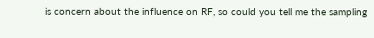is concern about the influence on RF, so could you tell me the sampling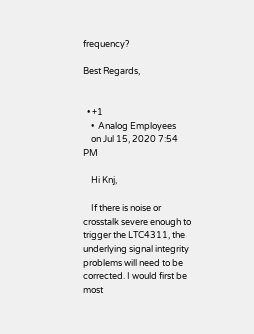frequency?

Best Regards,


  • +1
    •  Analog Employees
    on Jul 15, 2020 7:54 PM

    Hi Knj,

    If there is noise or crosstalk severe enough to trigger the LTC4311, the underlying signal integrity problems will need to be corrected. I would first be most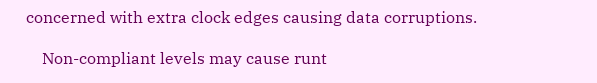concerned with extra clock edges causing data corruptions.

    Non-compliant levels may cause runt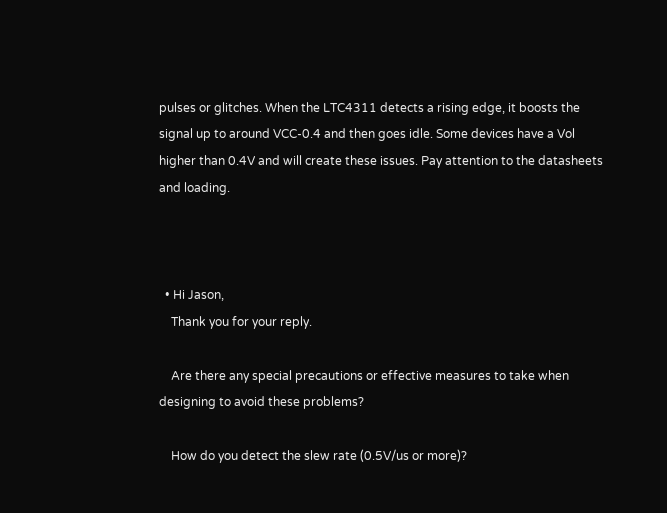pulses or glitches. When the LTC4311 detects a rising edge, it boosts the signal up to around VCC-0.4 and then goes idle. Some devices have a Vol higher than 0.4V and will create these issues. Pay attention to the datasheets and loading.



  • Hi Jason,
    Thank you for your reply.

    Are there any special precautions or effective measures to take when designing to avoid these problems?

    How do you detect the slew rate (0.5V/us or more)?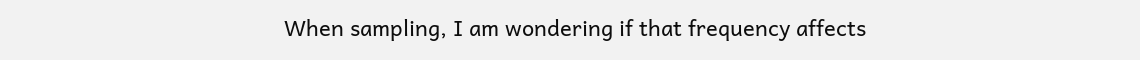When sampling, I am wondering if that frequency affects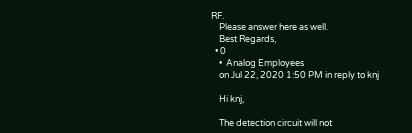RF.
    Please answer here as well.
    Best Regards,
  • 0
    •  Analog Employees
    on Jul 22, 2020 1:50 PM in reply to knj

    Hi knj,

    The detection circuit will not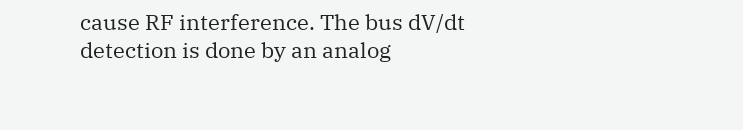cause RF interference. The bus dV/dt detection is done by an analog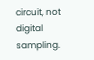circuit, not digital sampling.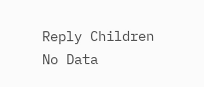Reply Children
No Data